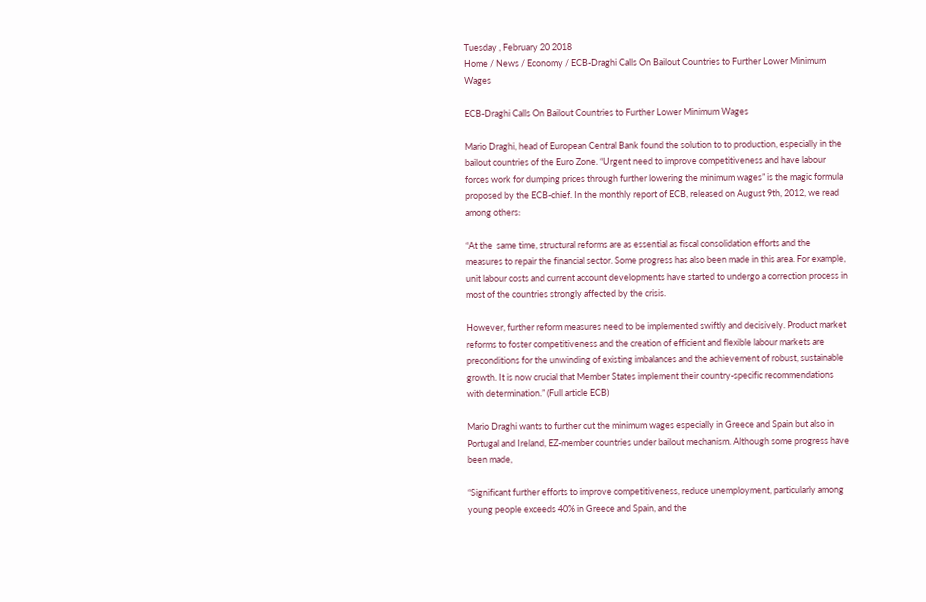Tuesday , February 20 2018
Home / News / Economy / ECB-Draghi Calls On Bailout Countries to Further Lower Minimum Wages

ECB-Draghi Calls On Bailout Countries to Further Lower Minimum Wages

Mario Draghi, head of European Central Bank found the solution to to production, especially in the bailout countries of the Euro Zone. “Urgent need to improve competitiveness and have labour forces work for dumping prices through further lowering the minimum wages” is the magic formula proposed by the ECB-chief. In the monthly report of ECB, released on August 9th, 2012, we read among others:

“At the  same time, structural reforms are as essential as fiscal consolidation efforts and the measures to repair the financial sector. Some progress has also been made in this area. For example, unit labour costs and current account developments have started to undergo a correction process in most of the countries strongly affected by the crisis.

However, further reform measures need to be implemented swiftly and decisively. Product market reforms to foster competitiveness and the creation of efficient and flexible labour markets are preconditions for the unwinding of existing imbalances and the achievement of robust, sustainable growth. It is now crucial that Member States implement their country-specific recommendations with determination.” (Full article ECB)

Mario Draghi wants to further cut the minimum wages especially in Greece and Spain but also in Portugal and Ireland, EZ-member countries under bailout mechanism. Although some progress have been made,

“Significant further efforts to improve competitiveness, reduce unemployment, particularly among young people exceeds 40% in Greece and Spain, and the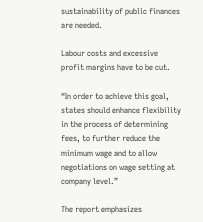sustainability of public finances are needed.

Labour costs and excessive profit margins have to be cut.

“In order to achieve this goal, states should enhance flexibility in the process of determining fees, to further reduce the minimum wage and to allow negotiations on wage setting at company level.”

The report emphasizes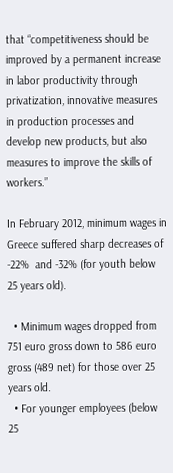that “competitiveness should be improved by a permanent increase in labor productivity through privatization, innovative measures in production processes and develop new products, but also measures to improve the skills of workers.”

In February 2012, minimum wages in Greece suffered sharp decreases of -22%  and -32% (for youth below 25 years old).

  • Minimum wages dropped from 751 euro gross down to 586 euro gross (489 net) for those over 25 years old.
  • For younger employees (below 25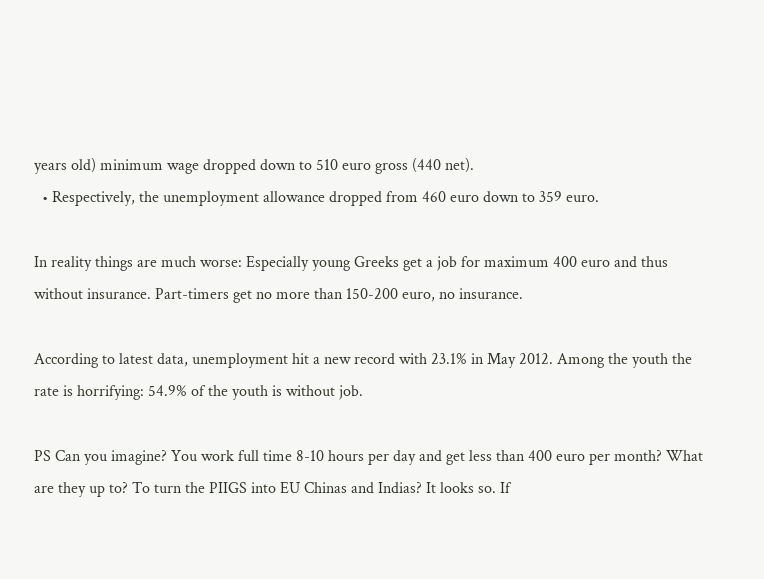years old) minimum wage dropped down to 510 euro gross (440 net).
  • Respectively, the unemployment allowance dropped from 460 euro down to 359 euro.

In reality things are much worse: Especially young Greeks get a job for maximum 400 euro and thus without insurance. Part-timers get no more than 150-200 euro, no insurance.

According to latest data, unemployment hit a new record with 23.1% in May 2012. Among the youth the rate is horrifying: 54.9% of the youth is without job.

PS Can you imagine? You work full time 8-10 hours per day and get less than 400 euro per month? What are they up to? To turn the PIIGS into EU Chinas and Indias? It looks so. If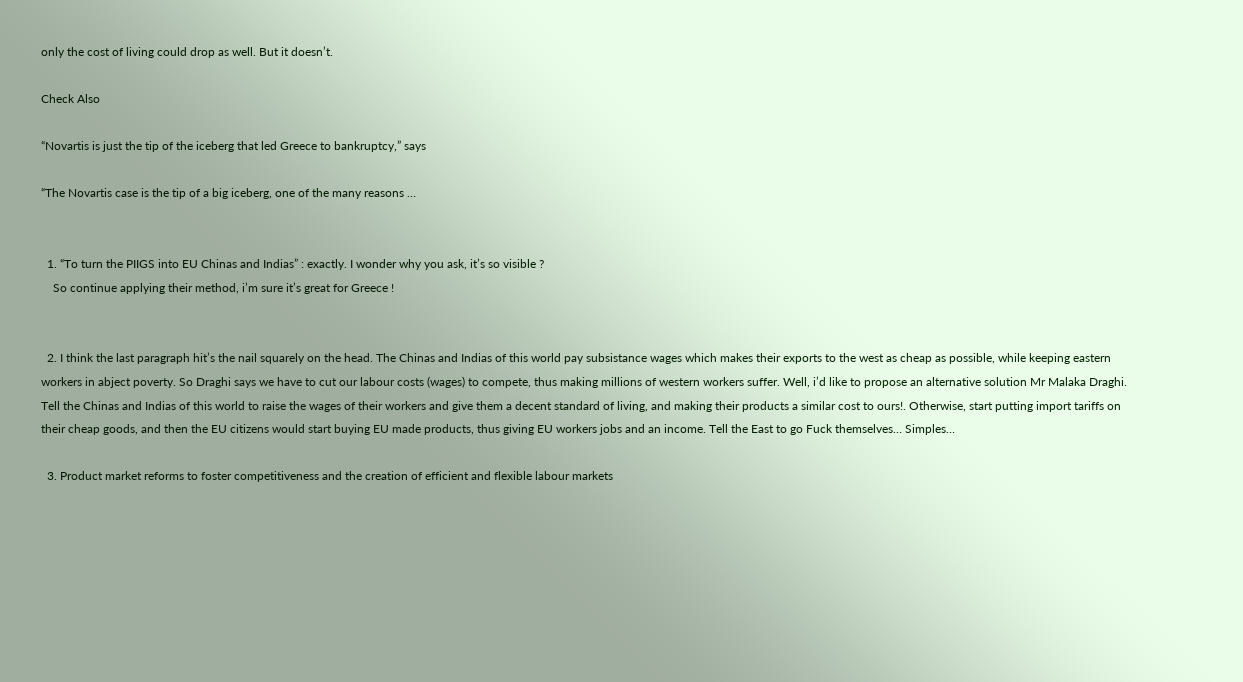only the cost of living could drop as well. But it doesn’t.

Check Also

“Novartis is just the tip of the iceberg that led Greece to bankruptcy,” says

“The Novartis case is the tip of a big iceberg, one of the many reasons …


  1. “To turn the PIIGS into EU Chinas and Indias” : exactly. I wonder why you ask, it’s so visible ?
    So continue applying their method, i’m sure it’s great for Greece !


  2. I think the last paragraph hit’s the nail squarely on the head. The Chinas and Indias of this world pay subsistance wages which makes their exports to the west as cheap as possible, while keeping eastern workers in abject poverty. So Draghi says we have to cut our labour costs (wages) to compete, thus making millions of western workers suffer. Well, i’d like to propose an alternative solution Mr Malaka Draghi. Tell the Chinas and Indias of this world to raise the wages of their workers and give them a decent standard of living, and making their products a similar cost to ours!. Otherwise, start putting import tariffs on their cheap goods, and then the EU citizens would start buying EU made products, thus giving EU workers jobs and an income. Tell the East to go Fuck themselves… Simples…

  3. Product market reforms to foster competitiveness and the creation of efficient and flexible labour markets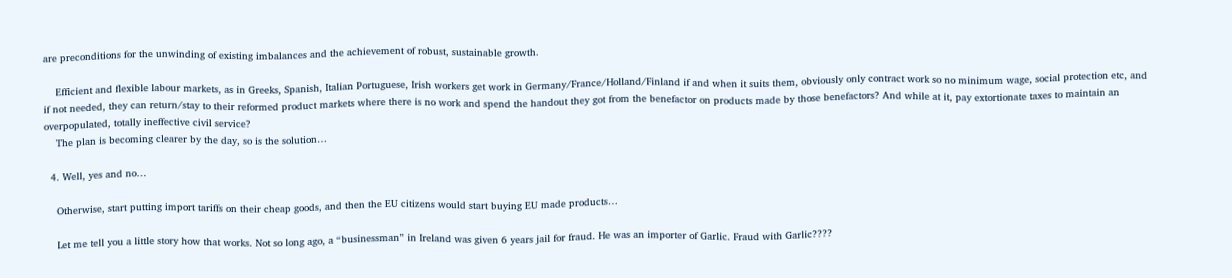are preconditions for the unwinding of existing imbalances and the achievement of robust, sustainable growth.

    Efficient and flexible labour markets, as in Greeks, Spanish, Italian Portuguese, Irish workers get work in Germany/France/Holland/Finland if and when it suits them, obviously only contract work so no minimum wage, social protection etc, and if not needed, they can return/stay to their reformed product markets where there is no work and spend the handout they got from the benefactor on products made by those benefactors? And while at it, pay extortionate taxes to maintain an overpopulated, totally ineffective civil service?
    The plan is becoming clearer by the day, so is the solution…

  4. Well, yes and no…

    Otherwise, start putting import tariffs on their cheap goods, and then the EU citizens would start buying EU made products…

    Let me tell you a little story how that works. Not so long ago, a “businessman” in Ireland was given 6 years jail for fraud. He was an importer of Garlic. Fraud with Garlic????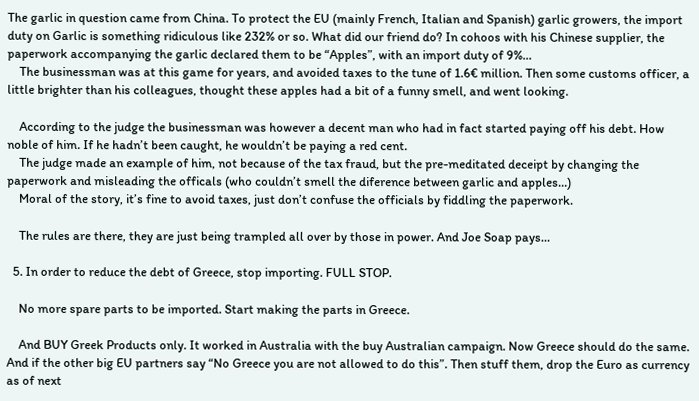The garlic in question came from China. To protect the EU (mainly French, Italian and Spanish) garlic growers, the import duty on Garlic is something ridiculous like 232% or so. What did our friend do? In cohoos with his Chinese supplier, the paperwork accompanying the garlic declared them to be “Apples”, with an import duty of 9%…
    The businessman was at this game for years, and avoided taxes to the tune of 1.6€ million. Then some customs officer, a little brighter than his colleagues, thought these apples had a bit of a funny smell, and went looking.

    According to the judge the businessman was however a decent man who had in fact started paying off his debt. How noble of him. If he hadn’t been caught, he wouldn’t be paying a red cent.
    The judge made an example of him, not because of the tax fraud, but the pre-meditated deceipt by changing the paperwork and misleading the officals (who couldn’t smell the diference between garlic and apples…)
    Moral of the story, it’s fine to avoid taxes, just don’t confuse the officials by fiddling the paperwork.

    The rules are there, they are just being trampled all over by those in power. And Joe Soap pays…

  5. In order to reduce the debt of Greece, stop importing. FULL STOP.

    No more spare parts to be imported. Start making the parts in Greece.

    And BUY Greek Products only. It worked in Australia with the buy Australian campaign. Now Greece should do the same. And if the other big EU partners say “No Greece you are not allowed to do this”. Then stuff them, drop the Euro as currency as of next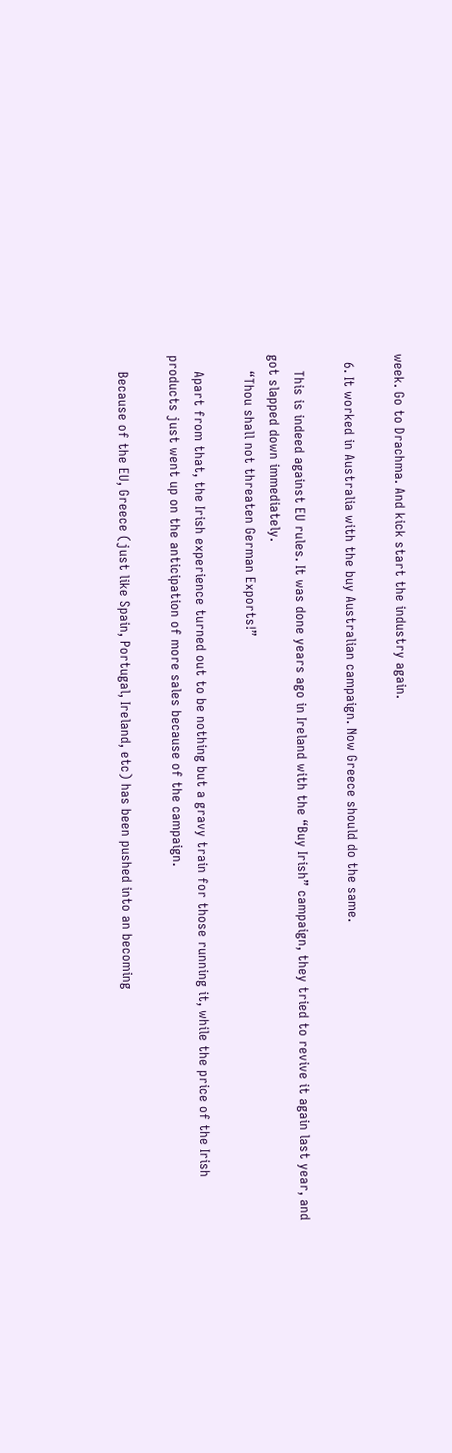week. Go to Drachma. And kick start the industry again.

  6. It worked in Australia with the buy Australian campaign. Now Greece should do the same.

    This is indeed against EU rules. It was done years ago in Ireland with the “Buy Irish” campaign, they tried to revive it again last year, and got slapped down immediately.
    “Thou shall not threaten German Exports!”

    Apart from that, the Irish experience turned out to be nothing but a gravy train for those running it, while the price of the Irish products just went up on the anticipation of more sales because of the campaign.

    Because of the EU, Greece (just like Spain, Portugal, Ireland, etc) has been pushed into an becoming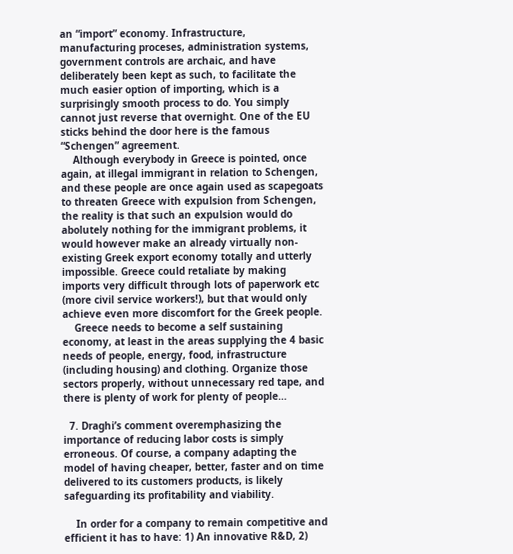an “import” economy. Infrastructure, manufacturing proceses, administration systems, government controls are archaic, and have deliberately been kept as such, to facilitate the much easier option of importing, which is a surprisingly smooth process to do. You simply cannot just reverse that overnight. One of the EU sticks behind the door here is the famous “Schengen” agreement.
    Although everybody in Greece is pointed, once again, at illegal immigrant in relation to Schengen, and these people are once again used as scapegoats to threaten Greece with expulsion from Schengen, the reality is that such an expulsion would do abolutely nothing for the immigrant problems, it would however make an already virtually non-existing Greek export economy totally and utterly impossible. Greece could retaliate by making imports very difficult through lots of paperwork etc (more civil service workers!), but that would only achieve even more discomfort for the Greek people.
    Greece needs to become a self sustaining economy, at least in the areas supplying the 4 basic needs of people, energy, food, infrastructure (including housing) and clothing. Organize those sectors properly, without unnecessary red tape, and there is plenty of work for plenty of people…

  7. Draghi’s comment overemphasizing the importance of reducing labor costs is simply erroneous. Of course, a company adapting the model of having cheaper, better, faster and on time delivered to its customers products, is likely safeguarding its profitability and viability.

    In order for a company to remain competitive and efficient it has to have: 1) An innovative R&D, 2)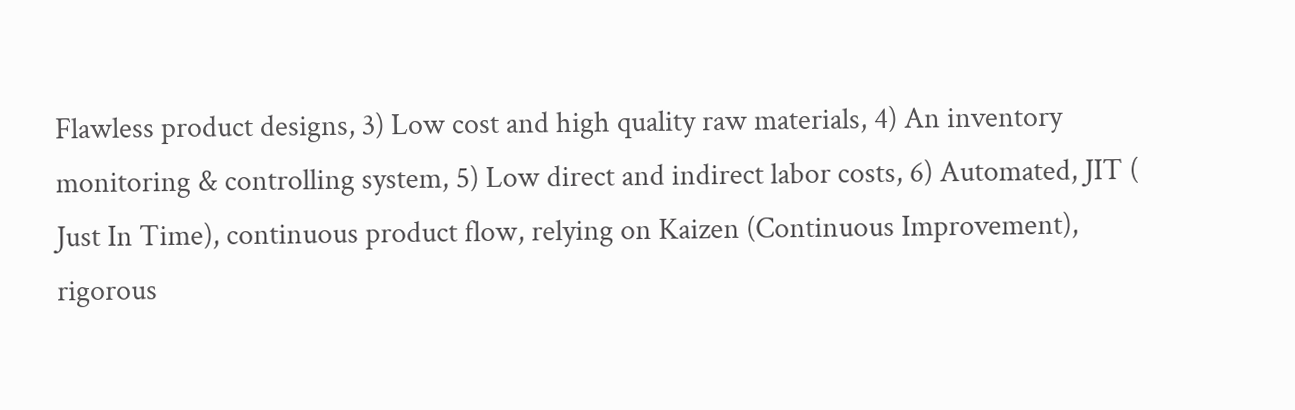Flawless product designs, 3) Low cost and high quality raw materials, 4) An inventory monitoring & controlling system, 5) Low direct and indirect labor costs, 6) Automated, JIT ( Just In Time), continuous product flow, relying on Kaizen (Continuous Improvement), rigorous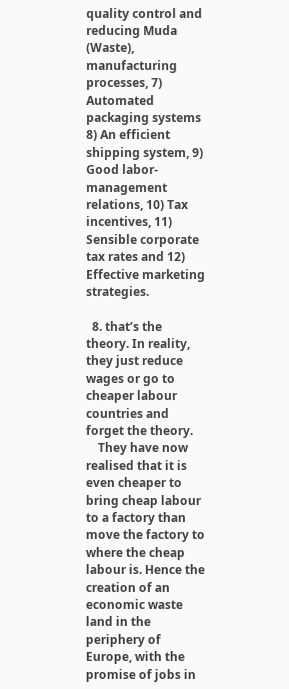quality control and reducing Muda (Waste), manufacturing processes, 7) Automated packaging systems 8) An efficient shipping system, 9) Good labor-management relations, 10) Tax incentives, 11) Sensible corporate tax rates and 12) Effective marketing strategies.

  8. that’s the theory. In reality, they just reduce wages or go to cheaper labour countries and forget the theory.
    They have now realised that it is even cheaper to bring cheap labour to a factory than move the factory to where the cheap labour is. Hence the creation of an economic waste land in the periphery of Europe, with the promise of jobs in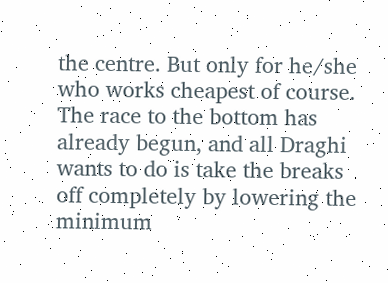the centre. But only for he/she who works cheapest of course. The race to the bottom has already begun, and all Draghi wants to do is take the breaks off completely by lowering the minimum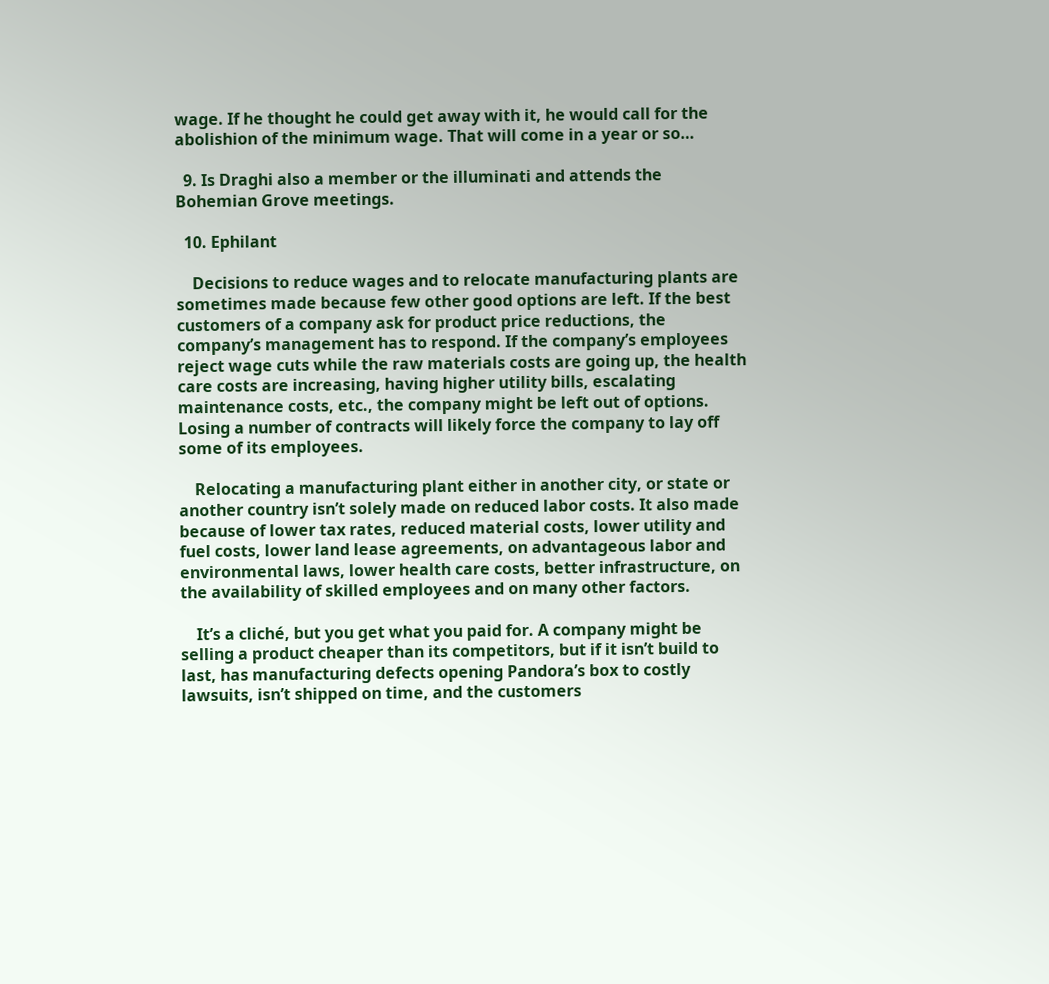wage. If he thought he could get away with it, he would call for the abolishion of the minimum wage. That will come in a year or so…

  9. Is Draghi also a member or the illuminati and attends the Bohemian Grove meetings.

  10. Ephilant

    Decisions to reduce wages and to relocate manufacturing plants are sometimes made because few other good options are left. If the best customers of a company ask for product price reductions, the company’s management has to respond. If the company’s employees reject wage cuts while the raw materials costs are going up, the health care costs are increasing, having higher utility bills, escalating maintenance costs, etc., the company might be left out of options. Losing a number of contracts will likely force the company to lay off some of its employees.

    Relocating a manufacturing plant either in another city, or state or another country isn’t solely made on reduced labor costs. It also made because of lower tax rates, reduced material costs, lower utility and fuel costs, lower land lease agreements, on advantageous labor and environmental laws, lower health care costs, better infrastructure, on the availability of skilled employees and on many other factors.

    It’s a cliché, but you get what you paid for. A company might be selling a product cheaper than its competitors, but if it isn’t build to last, has manufacturing defects opening Pandora’s box to costly lawsuits, isn’t shipped on time, and the customers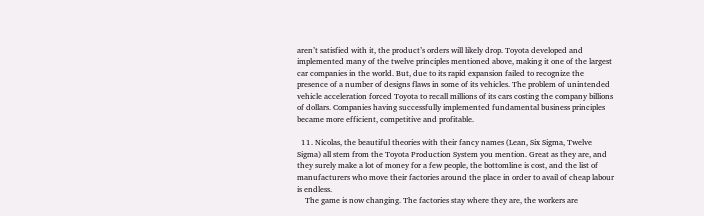aren’t satisfied with it, the product’s orders will likely drop. Toyota developed and implemented many of the twelve principles mentioned above, making it one of the largest car companies in the world. But, due to its rapid expansion failed to recognize the presence of a number of designs flaws in some of its vehicles. The problem of unintended vehicle acceleration forced Toyota to recall millions of its cars costing the company billions of dollars. Companies having successfully implemented fundamental business principles became more efficient, competitive and profitable.

  11. Nicolas, the beautiful theories with their fancy names (Lean, Six Sigma, Twelve Sigma) all stem from the Toyota Production System you mention. Great as they are, and they surely make a lot of money for a few people, the bottomline is cost, and the list of manufacturers who move their factories around the place in order to avail of cheap labour is endless.
    The game is now changing. The factories stay where they are, the workers are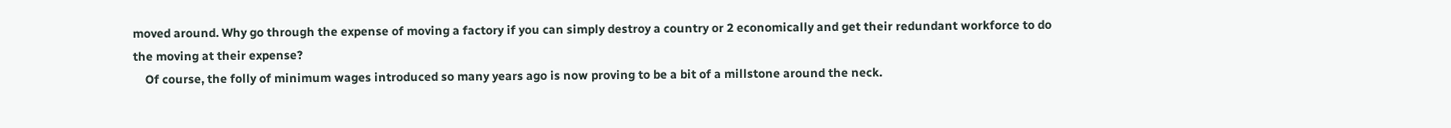moved around. Why go through the expense of moving a factory if you can simply destroy a country or 2 economically and get their redundant workforce to do the moving at their expense?
    Of course, the folly of minimum wages introduced so many years ago is now proving to be a bit of a millstone around the neck.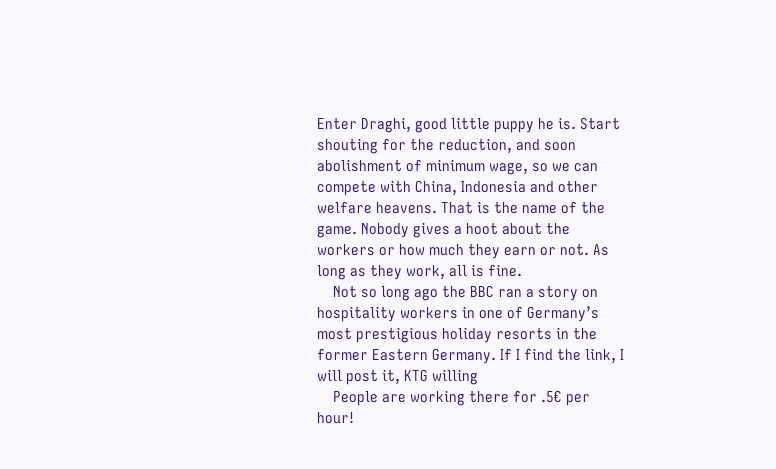Enter Draghi, good little puppy he is. Start shouting for the reduction, and soon abolishment of minimum wage, so we can compete with China, Indonesia and other welfare heavens. That is the name of the game. Nobody gives a hoot about the workers or how much they earn or not. As long as they work, all is fine.
    Not so long ago the BBC ran a story on hospitality workers in one of Germany’s most prestigious holiday resorts in the former Eastern Germany. If I find the link, I will post it, KTG willing
    People are working there for .5€ per hour!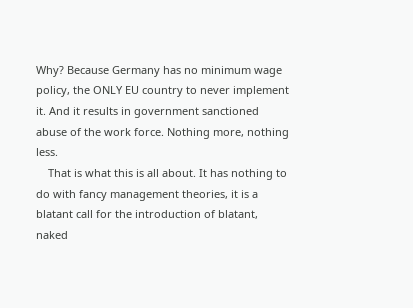Why? Because Germany has no minimum wage policy, the ONLY EU country to never implement it. And it results in government sanctioned abuse of the work force. Nothing more, nothing less.
    That is what this is all about. It has nothing to do with fancy management theories, it is a blatant call for the introduction of blatant, naked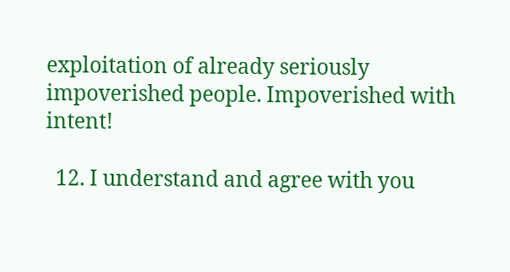exploitation of already seriously impoverished people. Impoverished with intent!

  12. I understand and agree with you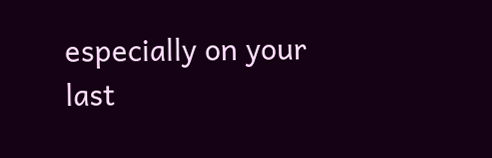especially on your last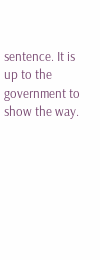sentence. It is up to the government to show the way.